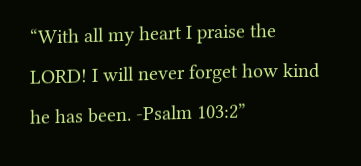“With all my heart I praise the LORD! I will never forget how kind he has been. -Psalm 103:2”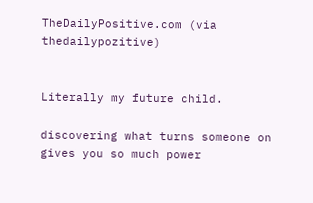TheDailyPositive.com (via thedailypozitive)


Literally my future child.

discovering what turns someone on gives you so much power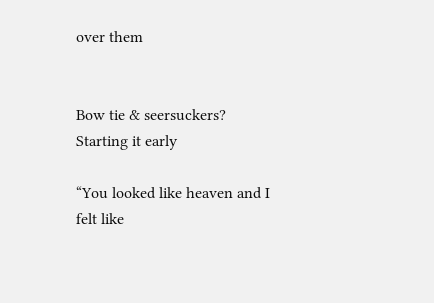over them


Bow tie & seersuckers? Starting it early

“You looked like heaven and I felt like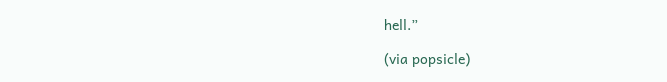hell.”

(via popsicle)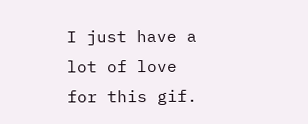I just have a lot of love for this gif.